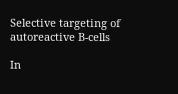Selective targeting of autoreactive B-cells

In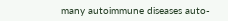many autoimmune diseases auto-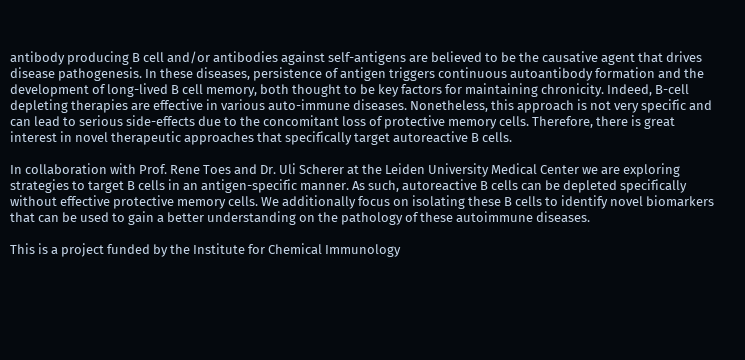antibody producing B cell and/or antibodies against self-antigens are believed to be the causative agent that drives disease pathogenesis. In these diseases, persistence of antigen triggers continuous autoantibody formation and the development of long-lived B cell memory, both thought to be key factors for maintaining chronicity. Indeed, B-cell depleting therapies are effective in various auto-immune diseases. Nonetheless, this approach is not very specific and can lead to serious side-effects due to the concomitant loss of protective memory cells. Therefore, there is great interest in novel therapeutic approaches that specifically target autoreactive B cells.

In collaboration with Prof. Rene Toes and Dr. Uli Scherer at the Leiden University Medical Center we are exploring strategies to target B cells in an antigen-specific manner. As such, autoreactive B cells can be depleted specifically without effective protective memory cells. We additionally focus on isolating these B cells to identify novel biomarkers that can be used to gain a better understanding on the pathology of these autoimmune diseases.

This is a project funded by the Institute for Chemical Immunology